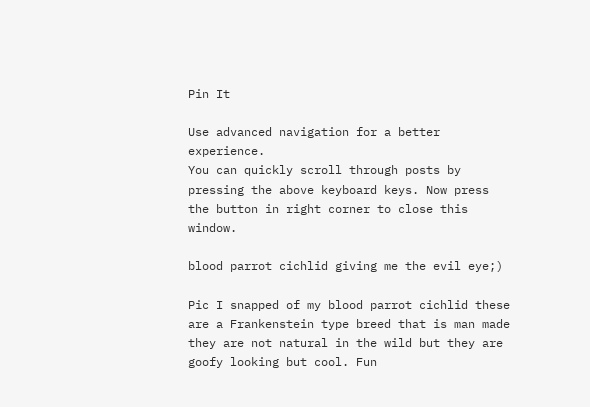Pin It

Use advanced navigation for a better experience.
You can quickly scroll through posts by pressing the above keyboard keys. Now press the button in right corner to close this window.

blood parrot cichlid giving me the evil eye;)

Pic I snapped of my blood parrot cichlid these are a Frankenstein type breed that is man made they are not natural in the wild but they are goofy looking but cool. Fun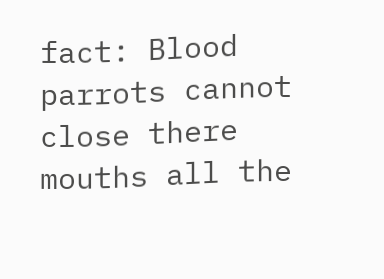fact: Blood parrots cannot close there mouths all the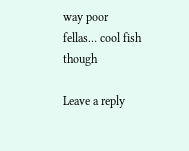way poor fellas… cool fish though

Leave a reply